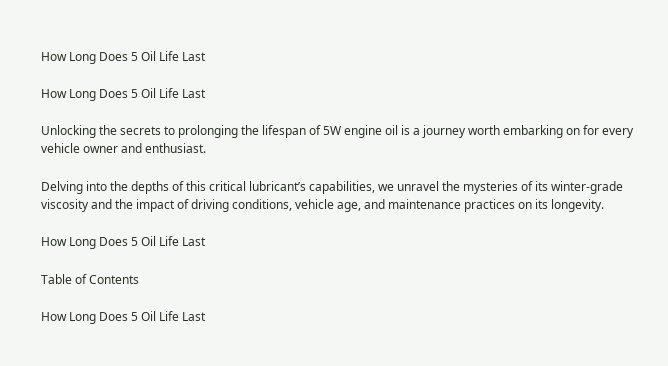How Long Does 5 Oil Life Last

How Long Does 5 Oil Life Last

Unlocking the secrets to prolonging the lifespan of 5W engine oil is a journey worth embarking on for every vehicle owner and enthusiast.

Delving into the depths of this critical lubricant’s capabilities, we unravel the mysteries of its winter-grade viscosity and the impact of driving conditions, vehicle age, and maintenance practices on its longevity.

How Long Does 5 Oil Life Last

Table of Contents

How Long Does 5 Oil Life Last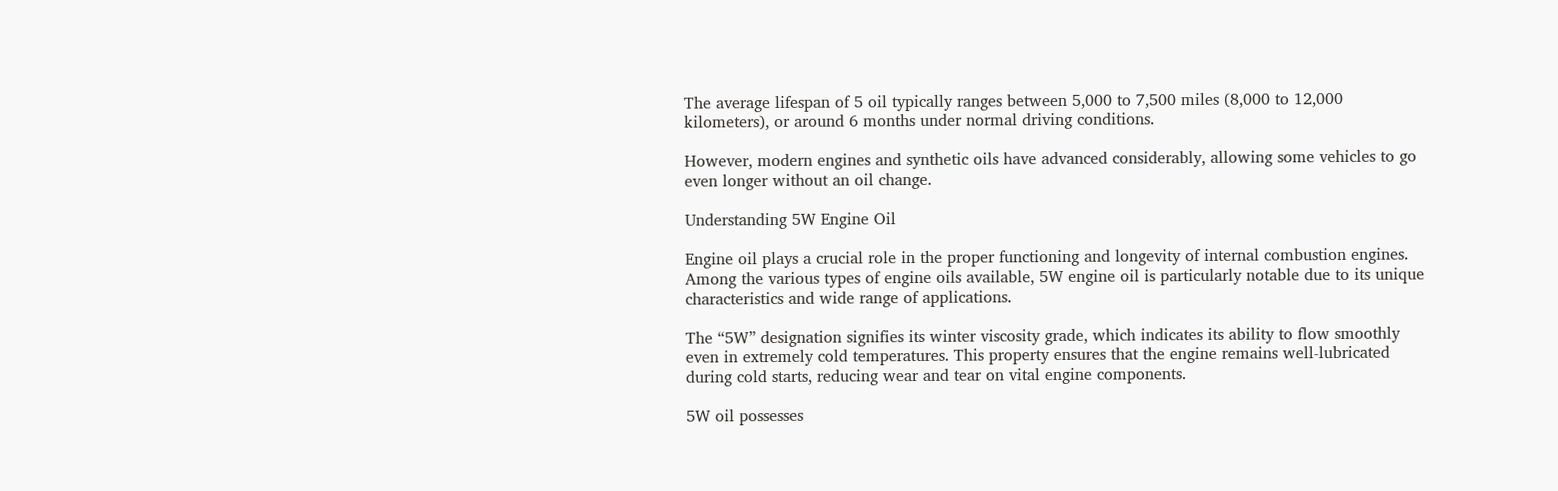The average lifespan of 5 oil typically ranges between 5,000 to 7,500 miles (8,000 to 12,000 kilometers), or around 6 months under normal driving conditions.

However, modern engines and synthetic oils have advanced considerably, allowing some vehicles to go even longer without an oil change.

Understanding 5W Engine Oil

Engine oil plays a crucial role in the proper functioning and longevity of internal combustion engines. Among the various types of engine oils available, 5W engine oil is particularly notable due to its unique characteristics and wide range of applications.

The “5W” designation signifies its winter viscosity grade, which indicates its ability to flow smoothly even in extremely cold temperatures. This property ensures that the engine remains well-lubricated during cold starts, reducing wear and tear on vital engine components.

5W oil possesses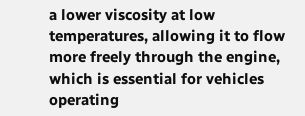a lower viscosity at low temperatures, allowing it to flow more freely through the engine, which is essential for vehicles operating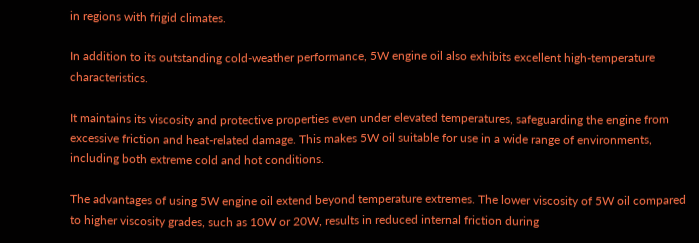in regions with frigid climates.

In addition to its outstanding cold-weather performance, 5W engine oil also exhibits excellent high-temperature characteristics.

It maintains its viscosity and protective properties even under elevated temperatures, safeguarding the engine from excessive friction and heat-related damage. This makes 5W oil suitable for use in a wide range of environments, including both extreme cold and hot conditions.

The advantages of using 5W engine oil extend beyond temperature extremes. The lower viscosity of 5W oil compared to higher viscosity grades, such as 10W or 20W, results in reduced internal friction during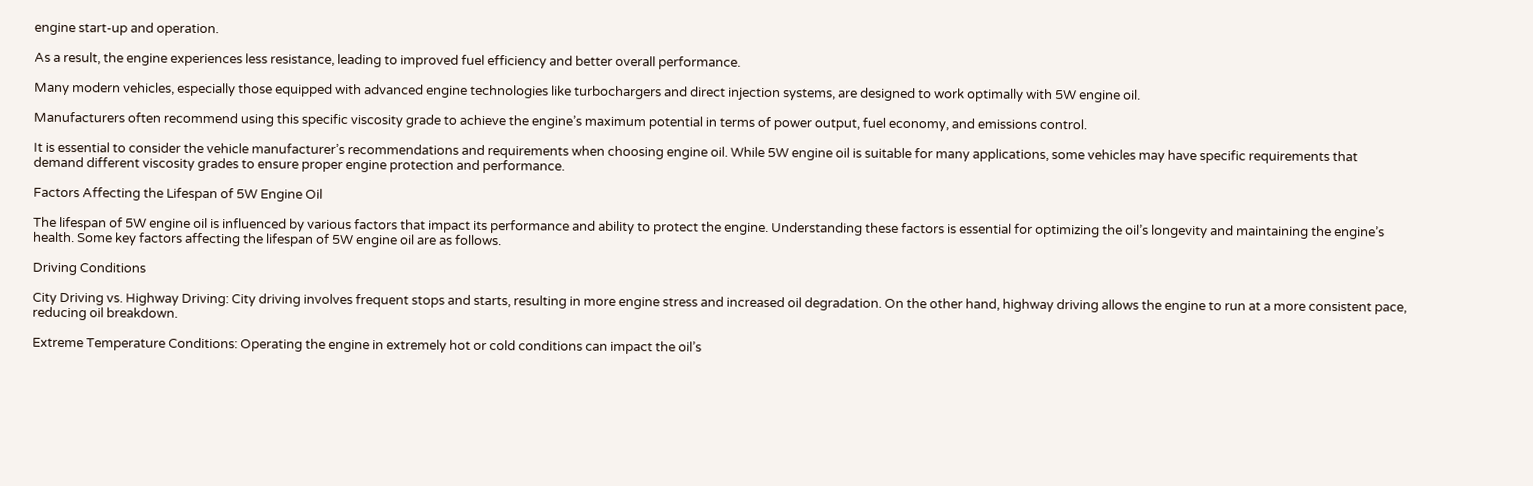engine start-up and operation.

As a result, the engine experiences less resistance, leading to improved fuel efficiency and better overall performance.

Many modern vehicles, especially those equipped with advanced engine technologies like turbochargers and direct injection systems, are designed to work optimally with 5W engine oil.

Manufacturers often recommend using this specific viscosity grade to achieve the engine’s maximum potential in terms of power output, fuel economy, and emissions control.

It is essential to consider the vehicle manufacturer’s recommendations and requirements when choosing engine oil. While 5W engine oil is suitable for many applications, some vehicles may have specific requirements that demand different viscosity grades to ensure proper engine protection and performance.

Factors Affecting the Lifespan of 5W Engine Oil

The lifespan of 5W engine oil is influenced by various factors that impact its performance and ability to protect the engine. Understanding these factors is essential for optimizing the oil’s longevity and maintaining the engine’s health. Some key factors affecting the lifespan of 5W engine oil are as follows.

Driving Conditions

City Driving vs. Highway Driving: City driving involves frequent stops and starts, resulting in more engine stress and increased oil degradation. On the other hand, highway driving allows the engine to run at a more consistent pace, reducing oil breakdown.

Extreme Temperature Conditions: Operating the engine in extremely hot or cold conditions can impact the oil’s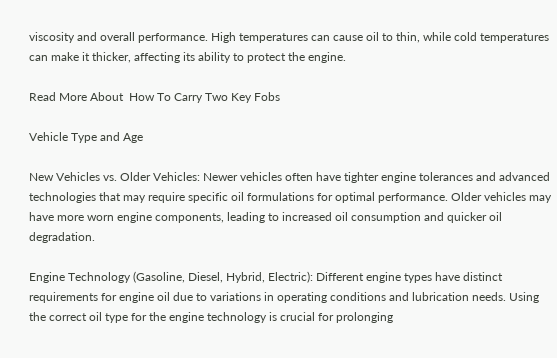viscosity and overall performance. High temperatures can cause oil to thin, while cold temperatures can make it thicker, affecting its ability to protect the engine.

Read More About  How To Carry Two Key Fobs

Vehicle Type and Age

New Vehicles vs. Older Vehicles: Newer vehicles often have tighter engine tolerances and advanced technologies that may require specific oil formulations for optimal performance. Older vehicles may have more worn engine components, leading to increased oil consumption and quicker oil degradation.

Engine Technology (Gasoline, Diesel, Hybrid, Electric): Different engine types have distinct requirements for engine oil due to variations in operating conditions and lubrication needs. Using the correct oil type for the engine technology is crucial for prolonging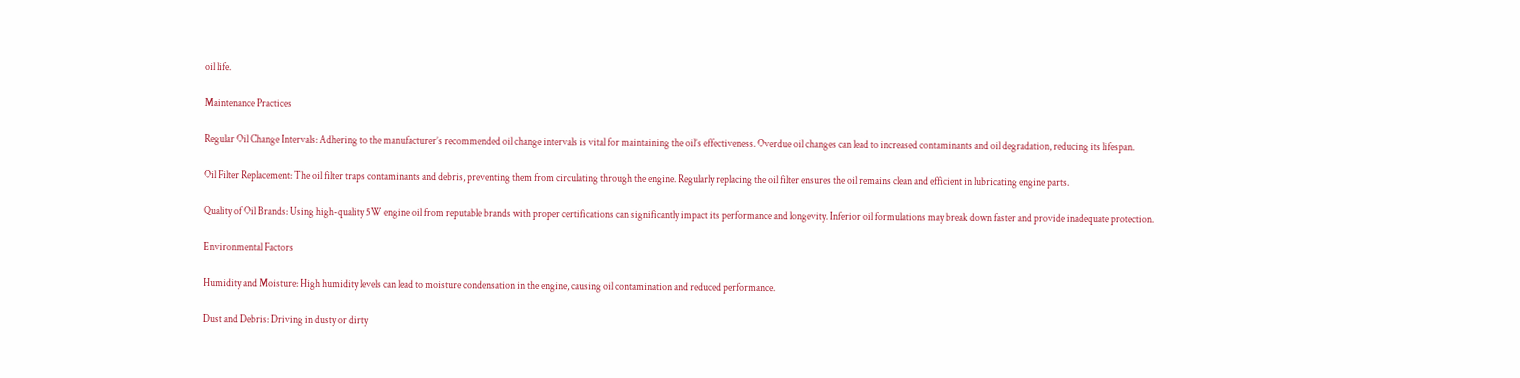oil life.

Maintenance Practices

Regular Oil Change Intervals: Adhering to the manufacturer’s recommended oil change intervals is vital for maintaining the oil’s effectiveness. Overdue oil changes can lead to increased contaminants and oil degradation, reducing its lifespan.

Oil Filter Replacement: The oil filter traps contaminants and debris, preventing them from circulating through the engine. Regularly replacing the oil filter ensures the oil remains clean and efficient in lubricating engine parts.

Quality of Oil Brands: Using high-quality 5W engine oil from reputable brands with proper certifications can significantly impact its performance and longevity. Inferior oil formulations may break down faster and provide inadequate protection.

Environmental Factors

Humidity and Moisture: High humidity levels can lead to moisture condensation in the engine, causing oil contamination and reduced performance.

Dust and Debris: Driving in dusty or dirty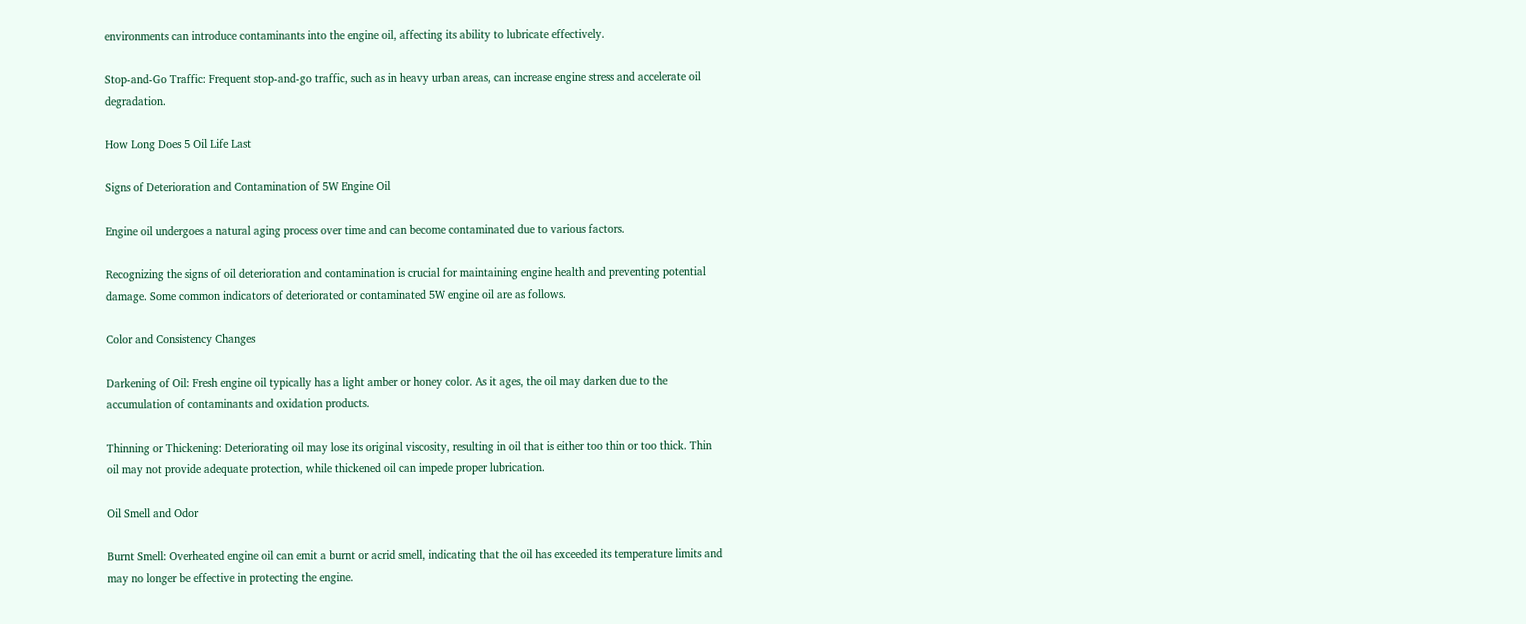environments can introduce contaminants into the engine oil, affecting its ability to lubricate effectively.

Stop-and-Go Traffic: Frequent stop-and-go traffic, such as in heavy urban areas, can increase engine stress and accelerate oil degradation.

How Long Does 5 Oil Life Last

Signs of Deterioration and Contamination of 5W Engine Oil

Engine oil undergoes a natural aging process over time and can become contaminated due to various factors.

Recognizing the signs of oil deterioration and contamination is crucial for maintaining engine health and preventing potential damage. Some common indicators of deteriorated or contaminated 5W engine oil are as follows.

Color and Consistency Changes

Darkening of Oil: Fresh engine oil typically has a light amber or honey color. As it ages, the oil may darken due to the accumulation of contaminants and oxidation products.

Thinning or Thickening: Deteriorating oil may lose its original viscosity, resulting in oil that is either too thin or too thick. Thin oil may not provide adequate protection, while thickened oil can impede proper lubrication.

Oil Smell and Odor

Burnt Smell: Overheated engine oil can emit a burnt or acrid smell, indicating that the oil has exceeded its temperature limits and may no longer be effective in protecting the engine.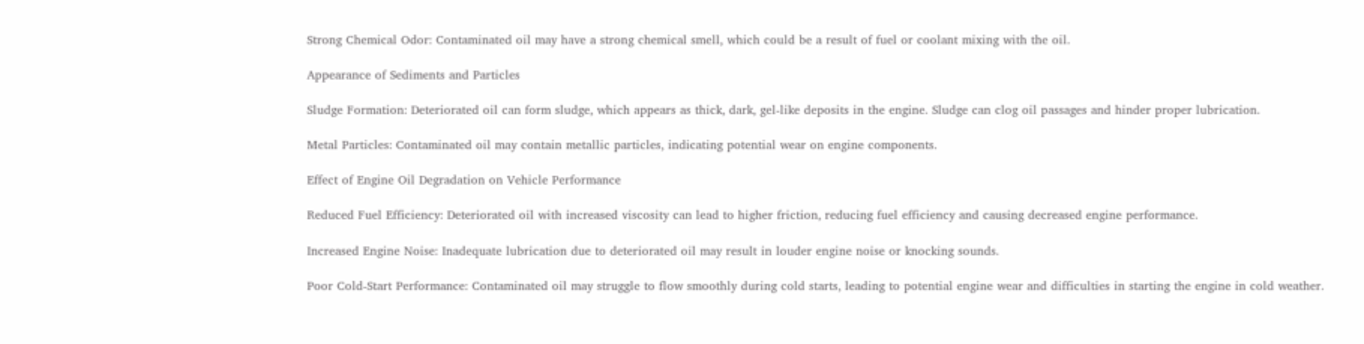Strong Chemical Odor: Contaminated oil may have a strong chemical smell, which could be a result of fuel or coolant mixing with the oil.

Appearance of Sediments and Particles

Sludge Formation: Deteriorated oil can form sludge, which appears as thick, dark, gel-like deposits in the engine. Sludge can clog oil passages and hinder proper lubrication.

Metal Particles: Contaminated oil may contain metallic particles, indicating potential wear on engine components.

Effect of Engine Oil Degradation on Vehicle Performance

Reduced Fuel Efficiency: Deteriorated oil with increased viscosity can lead to higher friction, reducing fuel efficiency and causing decreased engine performance.

Increased Engine Noise: Inadequate lubrication due to deteriorated oil may result in louder engine noise or knocking sounds.

Poor Cold-Start Performance: Contaminated oil may struggle to flow smoothly during cold starts, leading to potential engine wear and difficulties in starting the engine in cold weather.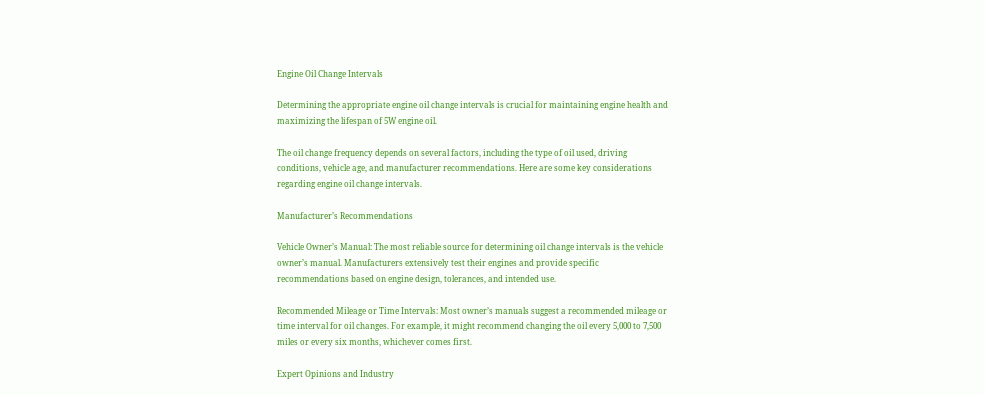Engine Oil Change Intervals

Determining the appropriate engine oil change intervals is crucial for maintaining engine health and maximizing the lifespan of 5W engine oil.

The oil change frequency depends on several factors, including the type of oil used, driving conditions, vehicle age, and manufacturer recommendations. Here are some key considerations regarding engine oil change intervals.

Manufacturer’s Recommendations

Vehicle Owner’s Manual: The most reliable source for determining oil change intervals is the vehicle owner’s manual. Manufacturers extensively test their engines and provide specific recommendations based on engine design, tolerances, and intended use.

Recommended Mileage or Time Intervals: Most owner’s manuals suggest a recommended mileage or time interval for oil changes. For example, it might recommend changing the oil every 5,000 to 7,500 miles or every six months, whichever comes first.

Expert Opinions and Industry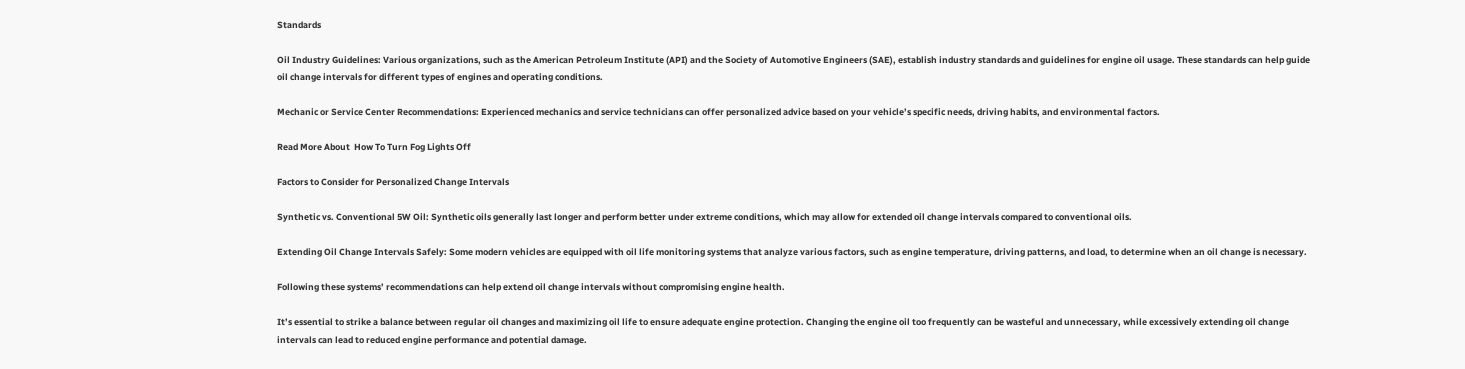Standards

Oil Industry Guidelines: Various organizations, such as the American Petroleum Institute (API) and the Society of Automotive Engineers (SAE), establish industry standards and guidelines for engine oil usage. These standards can help guide oil change intervals for different types of engines and operating conditions.

Mechanic or Service Center Recommendations: Experienced mechanics and service technicians can offer personalized advice based on your vehicle’s specific needs, driving habits, and environmental factors.

Read More About  How To Turn Fog Lights Off

Factors to Consider for Personalized Change Intervals

Synthetic vs. Conventional 5W Oil: Synthetic oils generally last longer and perform better under extreme conditions, which may allow for extended oil change intervals compared to conventional oils.

Extending Oil Change Intervals Safely: Some modern vehicles are equipped with oil life monitoring systems that analyze various factors, such as engine temperature, driving patterns, and load, to determine when an oil change is necessary.

Following these systems’ recommendations can help extend oil change intervals without compromising engine health.

It’s essential to strike a balance between regular oil changes and maximizing oil life to ensure adequate engine protection. Changing the engine oil too frequently can be wasteful and unnecessary, while excessively extending oil change intervals can lead to reduced engine performance and potential damage.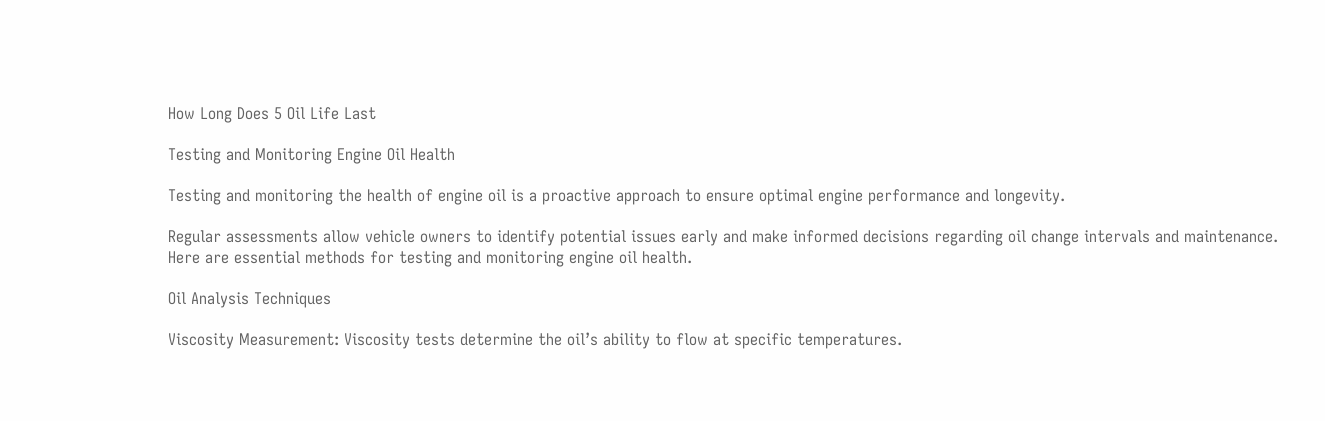How Long Does 5 Oil Life Last

Testing and Monitoring Engine Oil Health

Testing and monitoring the health of engine oil is a proactive approach to ensure optimal engine performance and longevity.

Regular assessments allow vehicle owners to identify potential issues early and make informed decisions regarding oil change intervals and maintenance. Here are essential methods for testing and monitoring engine oil health.

Oil Analysis Techniques

Viscosity Measurement: Viscosity tests determine the oil’s ability to flow at specific temperatures.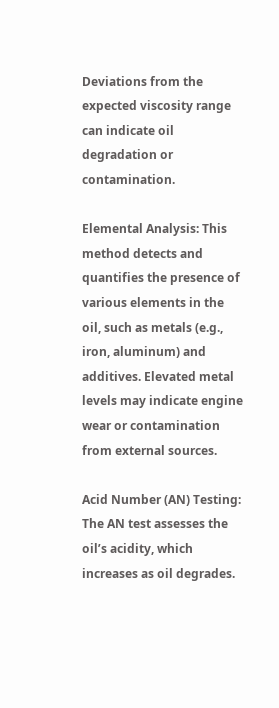Deviations from the expected viscosity range can indicate oil degradation or contamination.

Elemental Analysis: This method detects and quantifies the presence of various elements in the oil, such as metals (e.g., iron, aluminum) and additives. Elevated metal levels may indicate engine wear or contamination from external sources.

Acid Number (AN) Testing: The AN test assesses the oil’s acidity, which increases as oil degrades.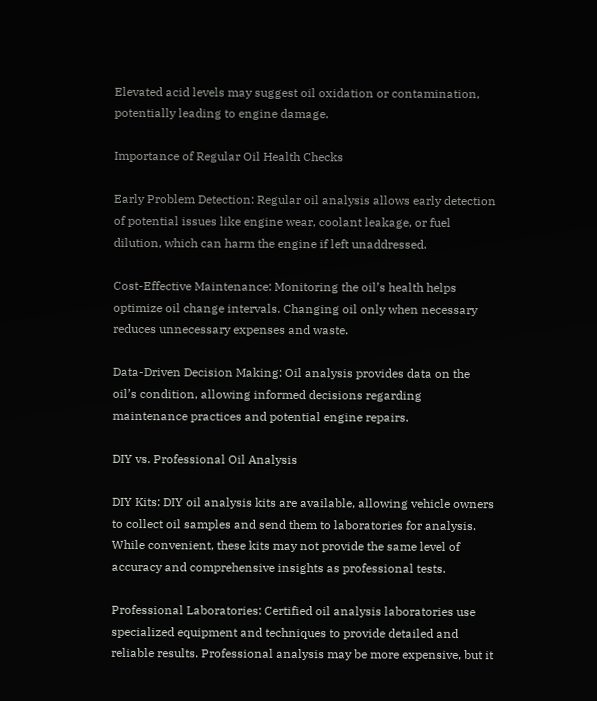Elevated acid levels may suggest oil oxidation or contamination, potentially leading to engine damage.

Importance of Regular Oil Health Checks

Early Problem Detection: Regular oil analysis allows early detection of potential issues like engine wear, coolant leakage, or fuel dilution, which can harm the engine if left unaddressed.

Cost-Effective Maintenance: Monitoring the oil’s health helps optimize oil change intervals. Changing oil only when necessary reduces unnecessary expenses and waste.

Data-Driven Decision Making: Oil analysis provides data on the oil’s condition, allowing informed decisions regarding maintenance practices and potential engine repairs.

DIY vs. Professional Oil Analysis

DIY Kits: DIY oil analysis kits are available, allowing vehicle owners to collect oil samples and send them to laboratories for analysis. While convenient, these kits may not provide the same level of accuracy and comprehensive insights as professional tests.

Professional Laboratories: Certified oil analysis laboratories use specialized equipment and techniques to provide detailed and reliable results. Professional analysis may be more expensive, but it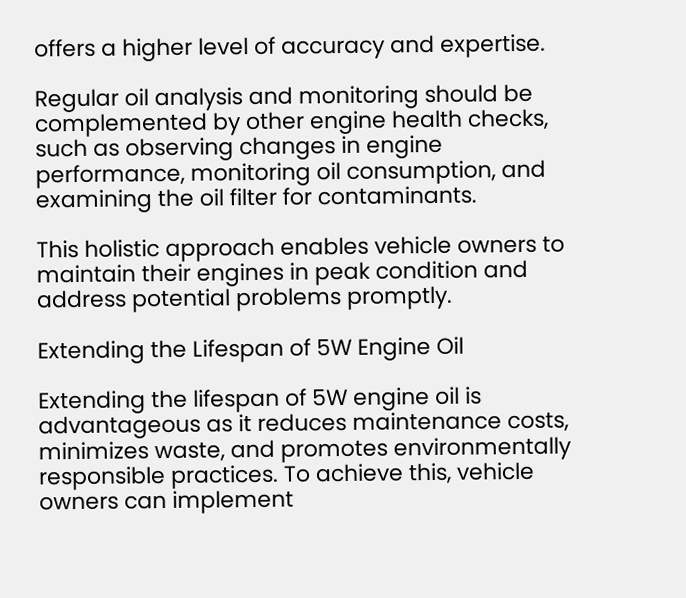offers a higher level of accuracy and expertise.

Regular oil analysis and monitoring should be complemented by other engine health checks, such as observing changes in engine performance, monitoring oil consumption, and examining the oil filter for contaminants.

This holistic approach enables vehicle owners to maintain their engines in peak condition and address potential problems promptly.

Extending the Lifespan of 5W Engine Oil

Extending the lifespan of 5W engine oil is advantageous as it reduces maintenance costs, minimizes waste, and promotes environmentally responsible practices. To achieve this, vehicle owners can implement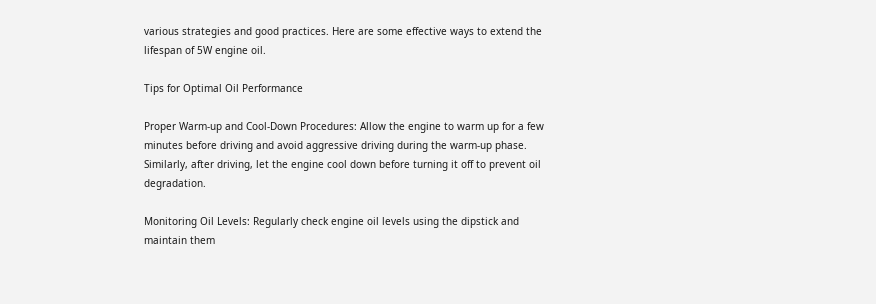various strategies and good practices. Here are some effective ways to extend the lifespan of 5W engine oil.

Tips for Optimal Oil Performance

Proper Warm-up and Cool-Down Procedures: Allow the engine to warm up for a few minutes before driving and avoid aggressive driving during the warm-up phase. Similarly, after driving, let the engine cool down before turning it off to prevent oil degradation.

Monitoring Oil Levels: Regularly check engine oil levels using the dipstick and maintain them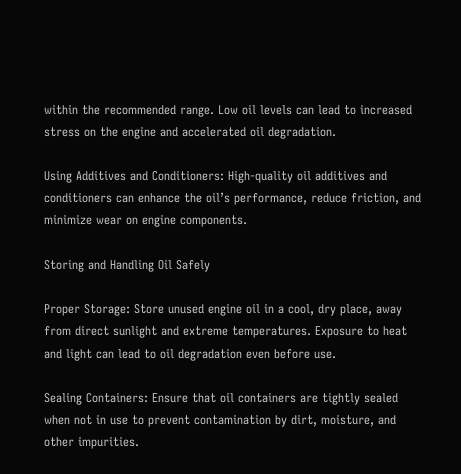within the recommended range. Low oil levels can lead to increased stress on the engine and accelerated oil degradation.

Using Additives and Conditioners: High-quality oil additives and conditioners can enhance the oil’s performance, reduce friction, and minimize wear on engine components.

Storing and Handling Oil Safely

Proper Storage: Store unused engine oil in a cool, dry place, away from direct sunlight and extreme temperatures. Exposure to heat and light can lead to oil degradation even before use.

Sealing Containers: Ensure that oil containers are tightly sealed when not in use to prevent contamination by dirt, moisture, and other impurities.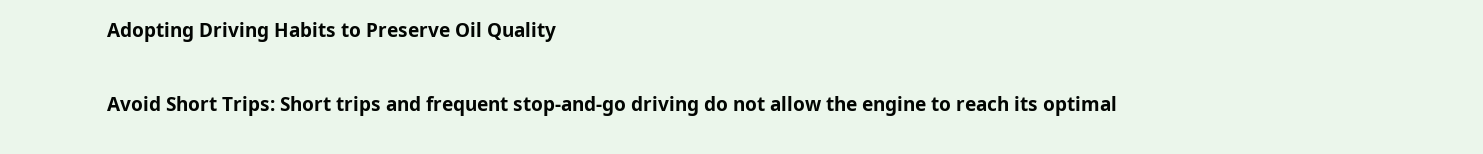Adopting Driving Habits to Preserve Oil Quality

Avoid Short Trips: Short trips and frequent stop-and-go driving do not allow the engine to reach its optimal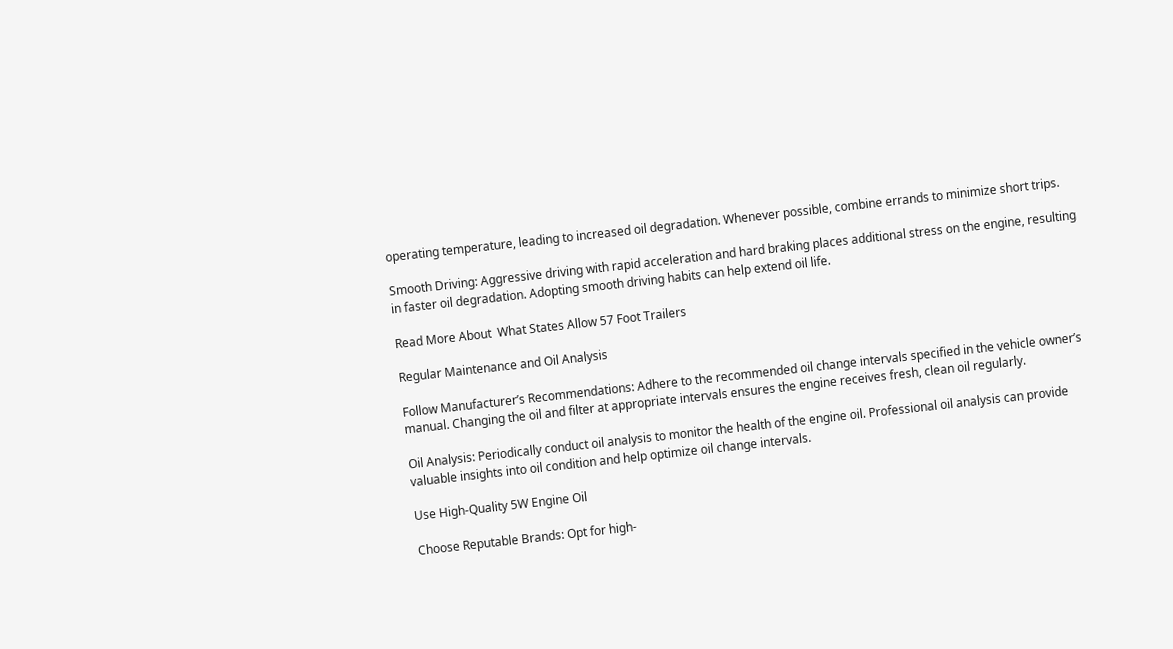operating temperature, leading to increased oil degradation. Whenever possible, combine errands to minimize short trips.

Smooth Driving: Aggressive driving with rapid acceleration and hard braking places additional stress on the engine, resulting in faster oil degradation. Adopting smooth driving habits can help extend oil life.

Read More About  What States Allow 57 Foot Trailers

Regular Maintenance and Oil Analysis

Follow Manufacturer’s Recommendations: Adhere to the recommended oil change intervals specified in the vehicle owner’s manual. Changing the oil and filter at appropriate intervals ensures the engine receives fresh, clean oil regularly.

Oil Analysis: Periodically conduct oil analysis to monitor the health of the engine oil. Professional oil analysis can provide valuable insights into oil condition and help optimize oil change intervals.

Use High-Quality 5W Engine Oil

Choose Reputable Brands: Opt for high-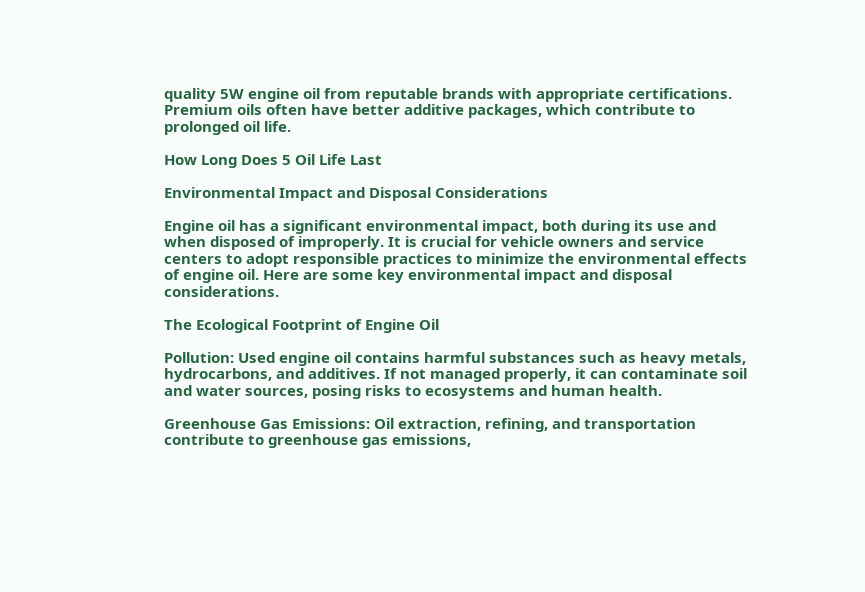quality 5W engine oil from reputable brands with appropriate certifications. Premium oils often have better additive packages, which contribute to prolonged oil life.

How Long Does 5 Oil Life Last

Environmental Impact and Disposal Considerations

Engine oil has a significant environmental impact, both during its use and when disposed of improperly. It is crucial for vehicle owners and service centers to adopt responsible practices to minimize the environmental effects of engine oil. Here are some key environmental impact and disposal considerations.

The Ecological Footprint of Engine Oil

Pollution: Used engine oil contains harmful substances such as heavy metals, hydrocarbons, and additives. If not managed properly, it can contaminate soil and water sources, posing risks to ecosystems and human health.

Greenhouse Gas Emissions: Oil extraction, refining, and transportation contribute to greenhouse gas emissions,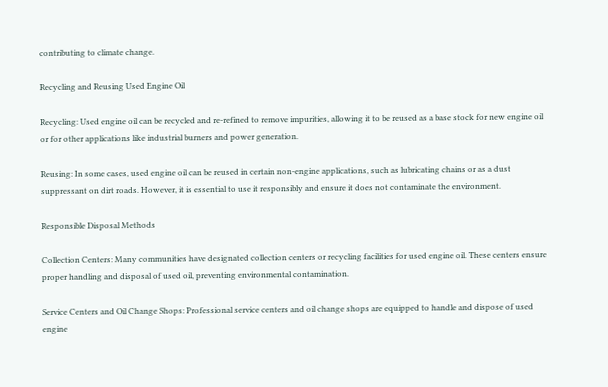contributing to climate change.

Recycling and Reusing Used Engine Oil

Recycling: Used engine oil can be recycled and re-refined to remove impurities, allowing it to be reused as a base stock for new engine oil or for other applications like industrial burners and power generation.

Reusing: In some cases, used engine oil can be reused in certain non-engine applications, such as lubricating chains or as a dust suppressant on dirt roads. However, it is essential to use it responsibly and ensure it does not contaminate the environment.

Responsible Disposal Methods

Collection Centers: Many communities have designated collection centers or recycling facilities for used engine oil. These centers ensure proper handling and disposal of used oil, preventing environmental contamination.

Service Centers and Oil Change Shops: Professional service centers and oil change shops are equipped to handle and dispose of used engine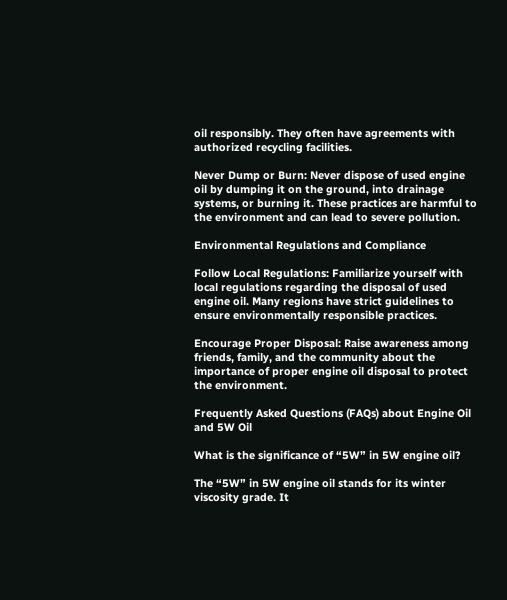oil responsibly. They often have agreements with authorized recycling facilities.

Never Dump or Burn: Never dispose of used engine oil by dumping it on the ground, into drainage systems, or burning it. These practices are harmful to the environment and can lead to severe pollution.

Environmental Regulations and Compliance

Follow Local Regulations: Familiarize yourself with local regulations regarding the disposal of used engine oil. Many regions have strict guidelines to ensure environmentally responsible practices.

Encourage Proper Disposal: Raise awareness among friends, family, and the community about the importance of proper engine oil disposal to protect the environment.

Frequently Asked Questions (FAQs) about Engine Oil and 5W Oil

What is the significance of “5W” in 5W engine oil?

The “5W” in 5W engine oil stands for its winter viscosity grade. It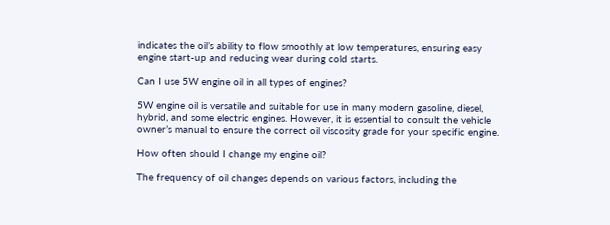indicates the oil’s ability to flow smoothly at low temperatures, ensuring easy engine start-up and reducing wear during cold starts.

Can I use 5W engine oil in all types of engines?

5W engine oil is versatile and suitable for use in many modern gasoline, diesel, hybrid, and some electric engines. However, it is essential to consult the vehicle owner’s manual to ensure the correct oil viscosity grade for your specific engine.

How often should I change my engine oil?

The frequency of oil changes depends on various factors, including the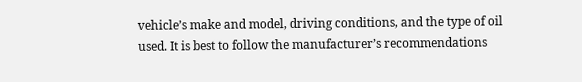vehicle’s make and model, driving conditions, and the type of oil used. It is best to follow the manufacturer’s recommendations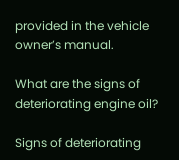provided in the vehicle owner’s manual.

What are the signs of deteriorating engine oil?

Signs of deteriorating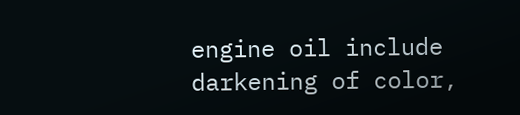engine oil include darkening of color,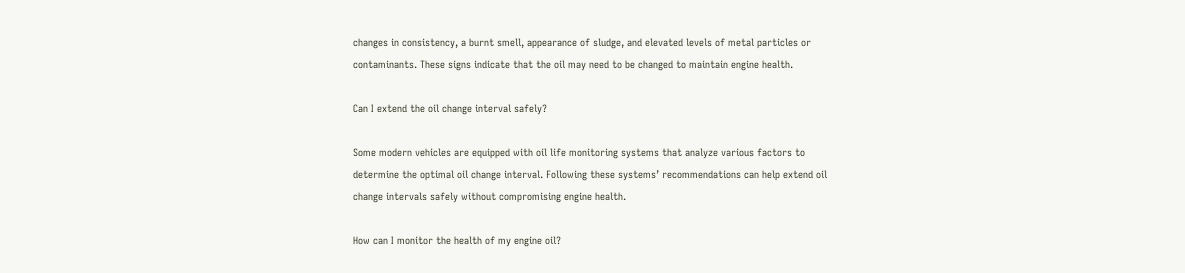changes in consistency, a burnt smell, appearance of sludge, and elevated levels of metal particles or contaminants. These signs indicate that the oil may need to be changed to maintain engine health.

Can I extend the oil change interval safely?

Some modern vehicles are equipped with oil life monitoring systems that analyze various factors to determine the optimal oil change interval. Following these systems’ recommendations can help extend oil change intervals safely without compromising engine health.

How can I monitor the health of my engine oil?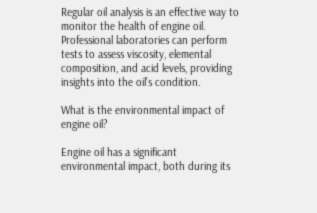Regular oil analysis is an effective way to monitor the health of engine oil. Professional laboratories can perform tests to assess viscosity, elemental composition, and acid levels, providing insights into the oil’s condition.

What is the environmental impact of engine oil?

Engine oil has a significant environmental impact, both during its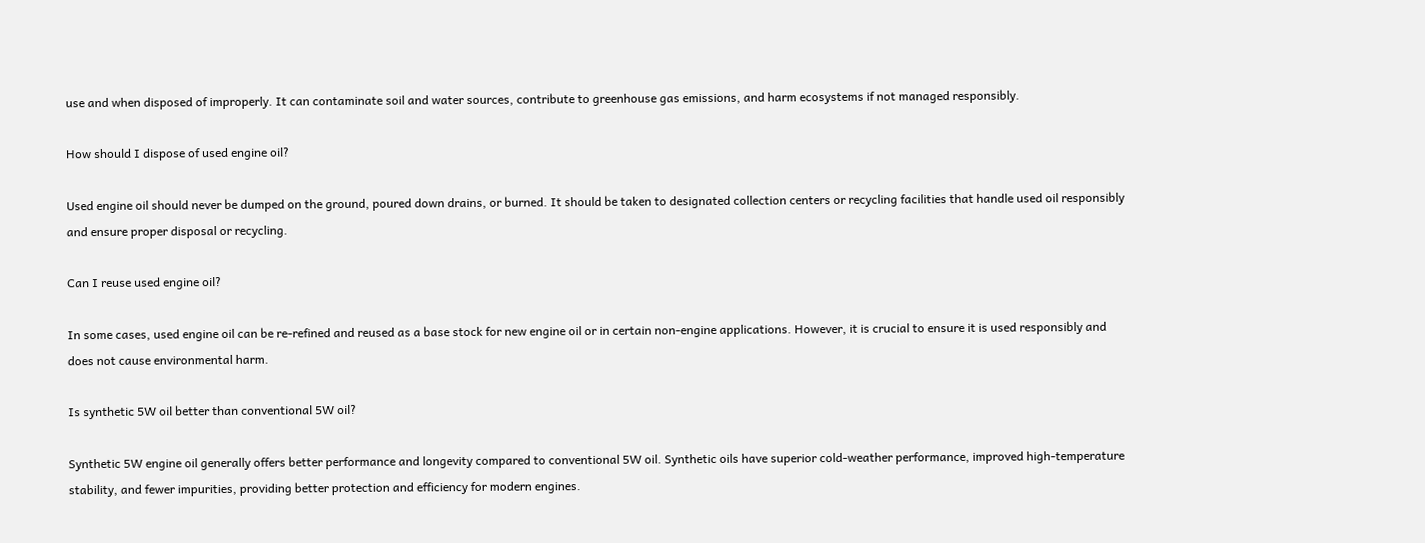use and when disposed of improperly. It can contaminate soil and water sources, contribute to greenhouse gas emissions, and harm ecosystems if not managed responsibly.

How should I dispose of used engine oil?

Used engine oil should never be dumped on the ground, poured down drains, or burned. It should be taken to designated collection centers or recycling facilities that handle used oil responsibly and ensure proper disposal or recycling.

Can I reuse used engine oil?

In some cases, used engine oil can be re-refined and reused as a base stock for new engine oil or in certain non-engine applications. However, it is crucial to ensure it is used responsibly and does not cause environmental harm.

Is synthetic 5W oil better than conventional 5W oil?

Synthetic 5W engine oil generally offers better performance and longevity compared to conventional 5W oil. Synthetic oils have superior cold-weather performance, improved high-temperature stability, and fewer impurities, providing better protection and efficiency for modern engines.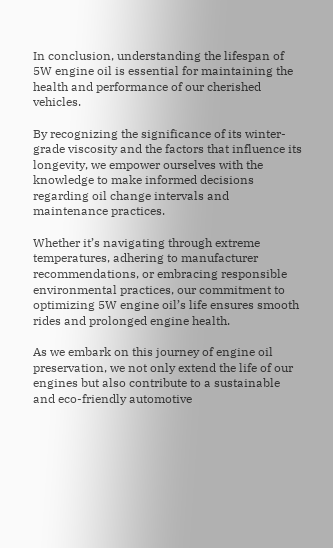In conclusion, understanding the lifespan of 5W engine oil is essential for maintaining the health and performance of our cherished vehicles.

By recognizing the significance of its winter-grade viscosity and the factors that influence its longevity, we empower ourselves with the knowledge to make informed decisions regarding oil change intervals and maintenance practices.

Whether it’s navigating through extreme temperatures, adhering to manufacturer recommendations, or embracing responsible environmental practices, our commitment to optimizing 5W engine oil’s life ensures smooth rides and prolonged engine health.

As we embark on this journey of engine oil preservation, we not only extend the life of our engines but also contribute to a sustainable and eco-friendly automotive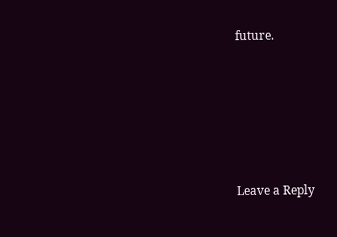future.






Leave a Reply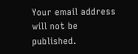Your email address will not be published.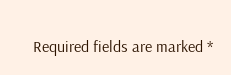Required fields are marked *